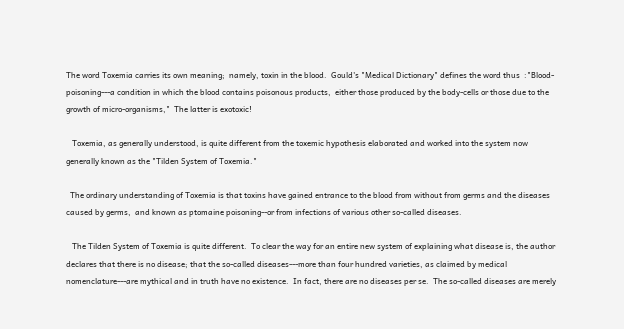The word Toxemia carries its own meaning;  namely, toxin in the blood.  Gould's "Medical Dictionary" defines the word thus  :"Blood-poisoning---a condition in which the blood contains poisonous products,  either those produced by the body-cells or those due to the growth of micro-organisms,"  The latter is exotoxic!

   Toxemia, as generally understood, is quite different from the toxemic hypothesis elaborated and worked into the system now generally known as the "Tilden System of Toxemia."

  The ordinary understanding of Toxemia is that toxins have gained entrance to the blood from without from germs and the diseases caused by germs,  and known as ptomaine poisoning--or from infections of various other so-called diseases.

   The Tilden System of Toxemia is quite different.  To clear the way for an entire new system of explaining what disease is, the author declares that there is no disease; that the so-called diseases---more than four hundred varieties, as claimed by medical nomenclature---are mythical and in truth have no existence.  In fact, there are no diseases per se.  The so-called diseases are merely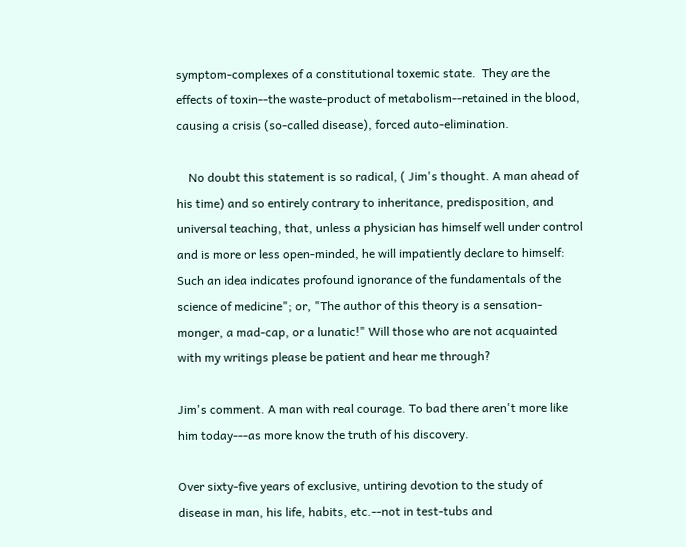symptom-complexes of a constitutional toxemic state.  They are the effects of toxin--the waste-product of metabolism--retained in the blood, causing a crisis (so-called disease), forced auto-elimination.

    No doubt this statement is so radical, ( Jim's thought. A man ahead of  his time) and so entirely contrary to inheritance, predisposition, and universal teaching, that, unless a physician has himself well under control and is more or less open-minded, he will impatiently declare to himself: Such an idea indicates profound ignorance of the fundamentals of the science of medicine"; or, "The author of this theory is a sensation-monger, a mad-cap, or a lunatic!" Will those who are not acquainted with my writings please be patient and hear me through?

Jim's comment. A man with real courage. To bad there aren't more like him today---as more know the truth of his discovery.

Over sixty-five years of exclusive, untiring devotion to the study of disease in man, his life, habits, etc.--not in test-tubs and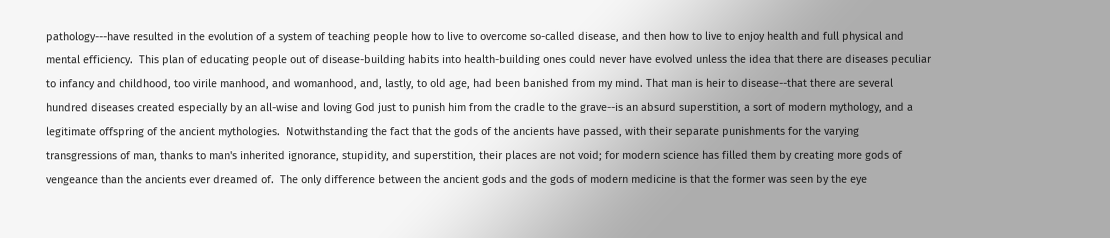pathology---have resulted in the evolution of a system of teaching people how to live to overcome so-called disease, and then how to live to enjoy health and full physical and mental efficiency.  This plan of educating people out of disease-building habits into health-building ones could never have evolved unless the idea that there are diseases peculiar to infancy and childhood, too virile manhood, and womanhood, and, lastly, to old age, had been banished from my mind. That man is heir to disease--that there are several hundred diseases created especially by an all-wise and loving God just to punish him from the cradle to the grave--is an absurd superstition, a sort of modern mythology, and a legitimate offspring of the ancient mythologies.  Notwithstanding the fact that the gods of the ancients have passed, with their separate punishments for the varying transgressions of man, thanks to man's inherited ignorance, stupidity, and superstition, their places are not void; for modern science has filled them by creating more gods of vengeance than the ancients ever dreamed of.  The only difference between the ancient gods and the gods of modern medicine is that the former was seen by the eye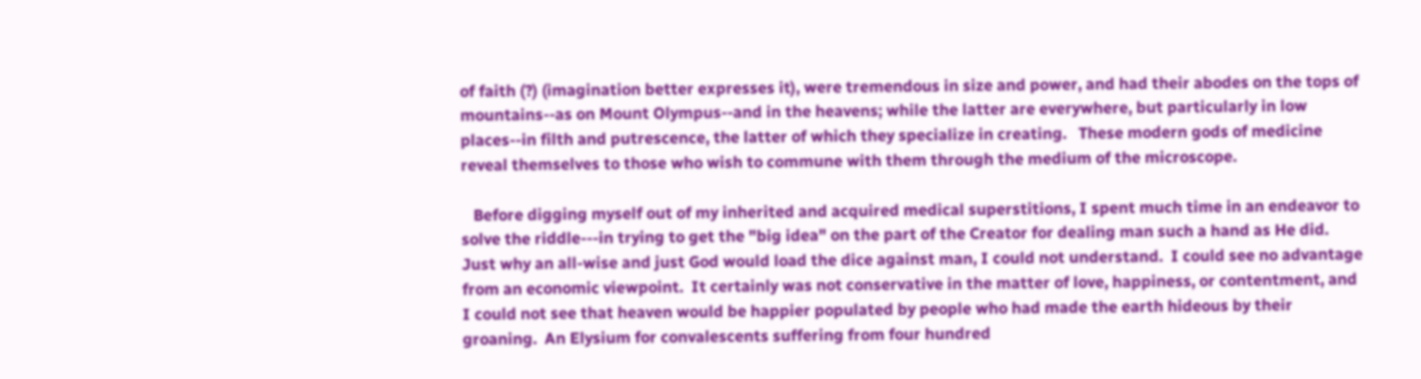of faith (?) (imagination better expresses it), were tremendous in size and power, and had their abodes on the tops of mountains--as on Mount Olympus--and in the heavens; while the latter are everywhere, but particularly in low places--in filth and putrescence, the latter of which they specialize in creating.   These modern gods of medicine reveal themselves to those who wish to commune with them through the medium of the microscope.

   Before digging myself out of my inherited and acquired medical superstitions, I spent much time in an endeavor to solve the riddle---in trying to get the "big idea" on the part of the Creator for dealing man such a hand as He did.  Just why an all-wise and just God would load the dice against man, I could not understand.  I could see no advantage from an economic viewpoint.  It certainly was not conservative in the matter of love, happiness, or contentment, and I could not see that heaven would be happier populated by people who had made the earth hideous by their groaning.  An Elysium for convalescents suffering from four hundred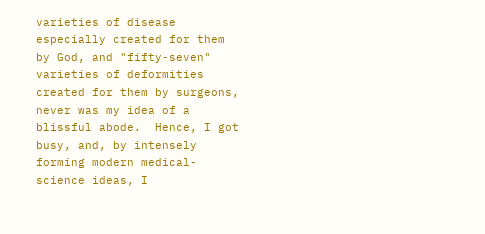varieties of disease especially created for them by God, and "fifty-seven" varieties of deformities created for them by surgeons, never was my idea of a blissful abode.  Hence, I got busy, and, by intensely forming modern medical-science ideas, I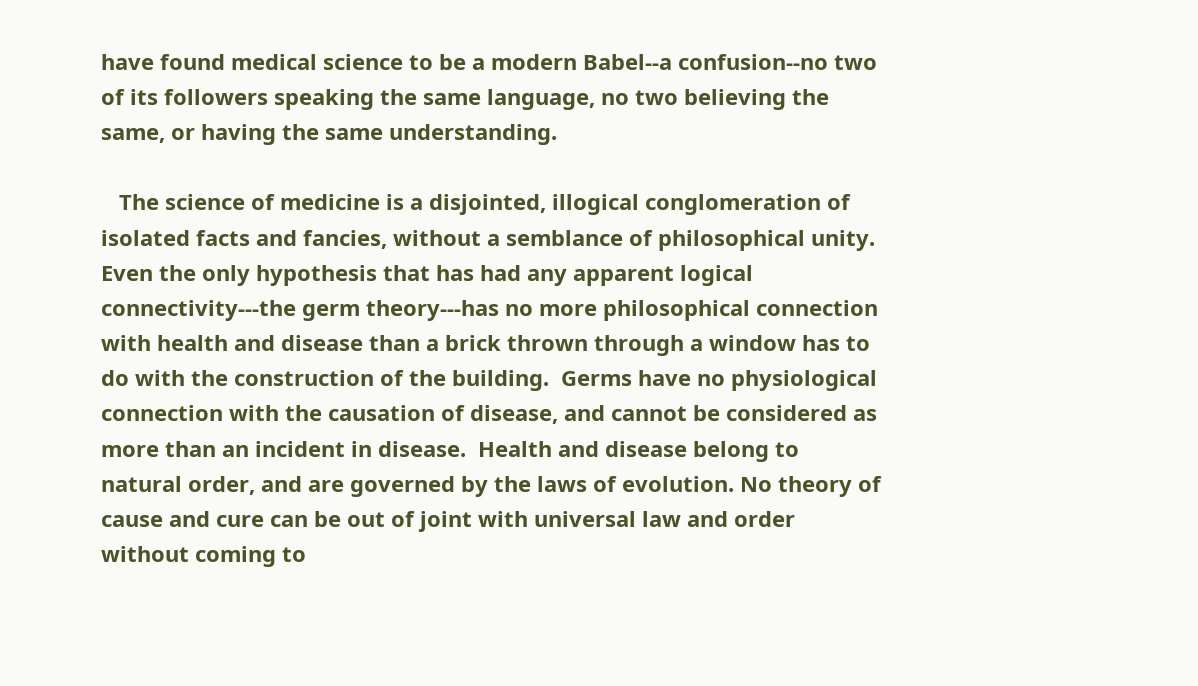have found medical science to be a modern Babel--a confusion--no two of its followers speaking the same language, no two believing the same, or having the same understanding.

   The science of medicine is a disjointed, illogical conglomeration of isolated facts and fancies, without a semblance of philosophical unity.  Even the only hypothesis that has had any apparent logical connectivity---the germ theory---has no more philosophical connection with health and disease than a brick thrown through a window has to do with the construction of the building.  Germs have no physiological connection with the causation of disease, and cannot be considered as more than an incident in disease.  Health and disease belong to natural order, and are governed by the laws of evolution. No theory of cause and cure can be out of joint with universal law and order without coming to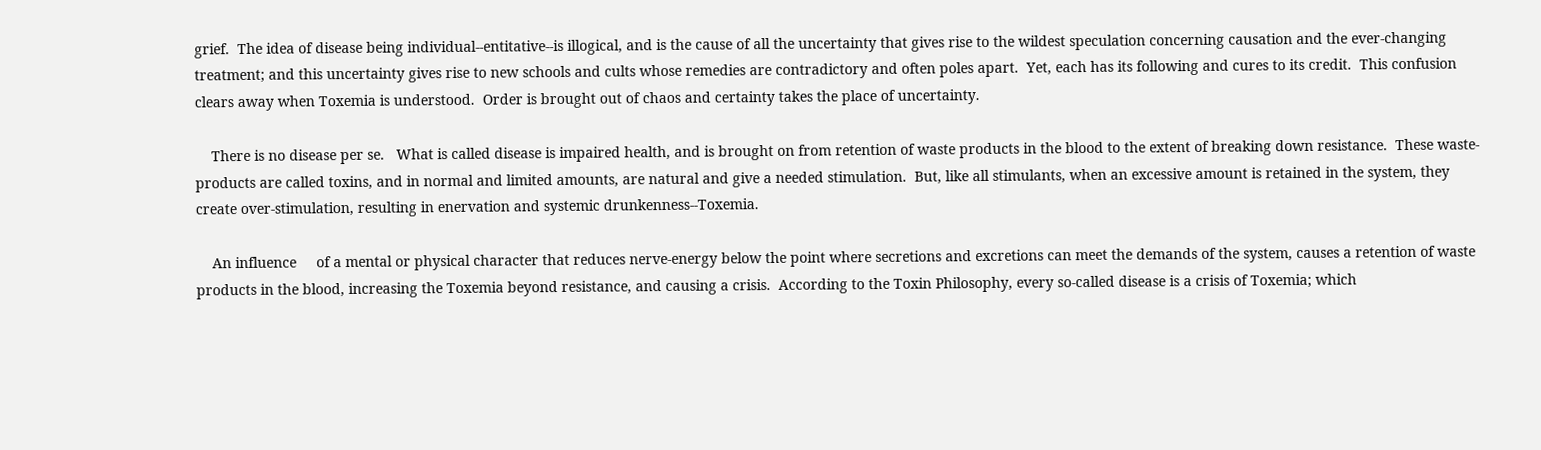grief.  The idea of disease being individual--entitative--is illogical, and is the cause of all the uncertainty that gives rise to the wildest speculation concerning causation and the ever-changing treatment; and this uncertainty gives rise to new schools and cults whose remedies are contradictory and often poles apart.  Yet, each has its following and cures to its credit.  This confusion clears away when Toxemia is understood.  Order is brought out of chaos and certainty takes the place of uncertainty.

    There is no disease per se.   What is called disease is impaired health, and is brought on from retention of waste products in the blood to the extent of breaking down resistance.  These waste-products are called toxins, and in normal and limited amounts, are natural and give a needed stimulation.  But, like all stimulants, when an excessive amount is retained in the system, they create over-stimulation, resulting in enervation and systemic drunkenness--Toxemia.

    An influence     of a mental or physical character that reduces nerve-energy below the point where secretions and excretions can meet the demands of the system, causes a retention of waste products in the blood, increasing the Toxemia beyond resistance, and causing a crisis.  According to the Toxin Philosophy, every so-called disease is a crisis of Toxemia; which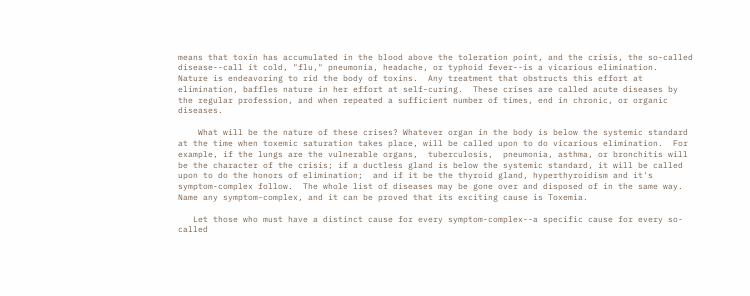means that toxin has accumulated in the blood above the toleration point, and the crisis, the so-called disease--call it cold, "flu," pneumonia, headache, or typhoid fever--is a vicarious elimination.  Nature is endeavoring to rid the body of toxins.  Any treatment that obstructs this effort at elimination, baffles nature in her effort at self-curing.  These crises are called acute diseases by the regular profession, and when repeated a sufficient number of times, end in chronic, or organic diseases.

    What will be the nature of these crises? Whatever organ in the body is below the systemic standard at the time when toxemic saturation takes place, will be called upon to do vicarious elimination.  For example, if the lungs are the vulnerable organs,  tuberculosis,  pneumonia, asthma, or bronchitis will be the character of the crisis; if a ductless gland is below the systemic standard, it will be called upon to do the honors of elimination;  and if it be the thyroid gland, hyperthyroidism and it's symptom-complex follow.  The whole list of diseases may be gone over and disposed of in the same way.  Name any symptom-complex, and it can be proved that its exciting cause is Toxemia.

   Let those who must have a distinct cause for every symptom-complex--a specific cause for every so-called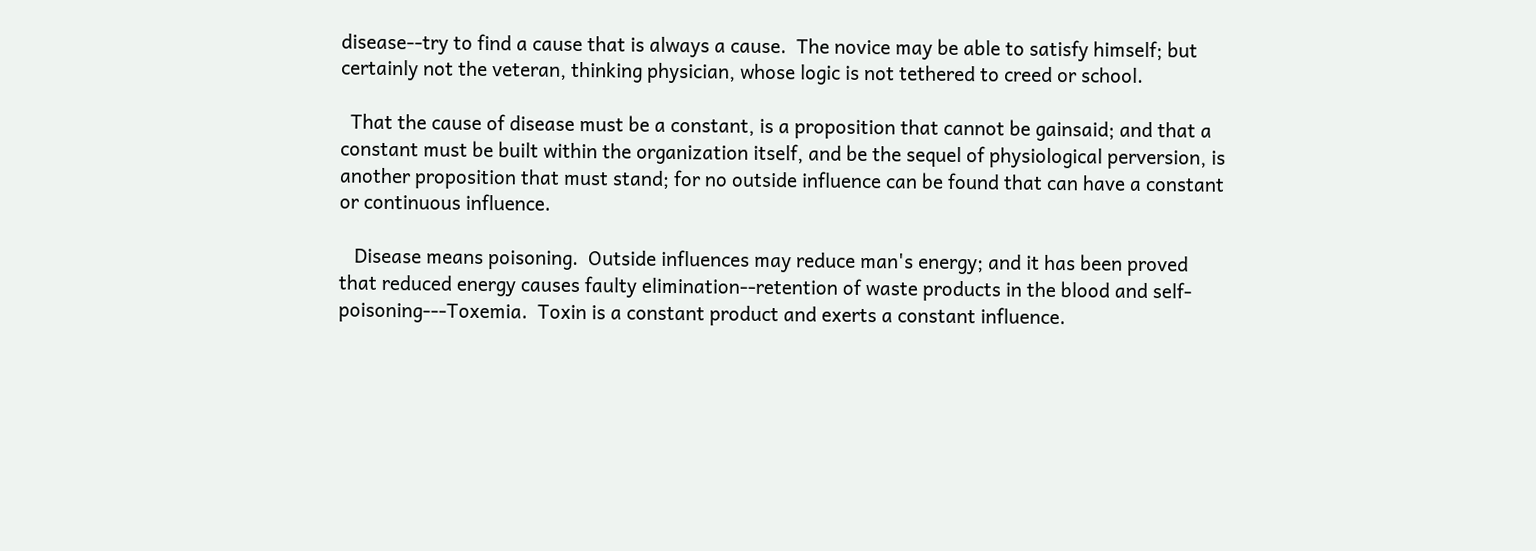disease--try to find a cause that is always a cause.  The novice may be able to satisfy himself; but certainly not the veteran, thinking physician, whose logic is not tethered to creed or school.

  That the cause of disease must be a constant, is a proposition that cannot be gainsaid; and that a constant must be built within the organization itself, and be the sequel of physiological perversion, is another proposition that must stand; for no outside influence can be found that can have a constant or continuous influence.

   Disease means poisoning.  Outside influences may reduce man's energy; and it has been proved that reduced energy causes faulty elimination--retention of waste products in the blood and self-poisoning---Toxemia.  Toxin is a constant product and exerts a constant influence.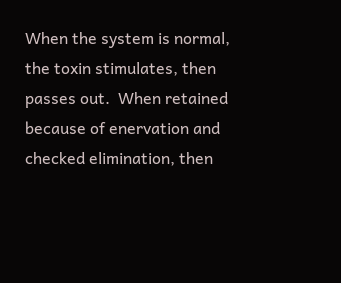When the system is normal, the toxin stimulates, then passes out.  When retained because of enervation and checked elimination, then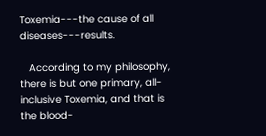Toxemia---the cause of all diseases---results.

   According to my philosophy, there is but one primary, all-inclusive Toxemia, and that is the blood-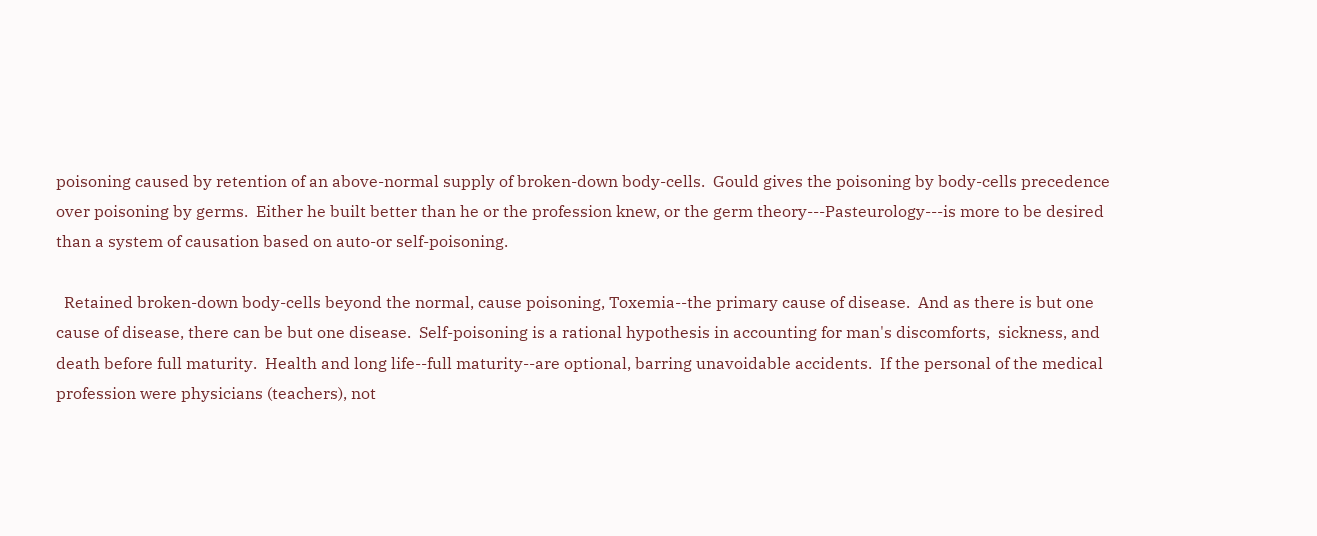poisoning caused by retention of an above-normal supply of broken-down body-cells.  Gould gives the poisoning by body-cells precedence over poisoning by germs.  Either he built better than he or the profession knew, or the germ theory---Pasteurology---is more to be desired than a system of causation based on auto-or self-poisoning.

  Retained broken-down body-cells beyond the normal, cause poisoning, Toxemia--the primary cause of disease.  And as there is but one cause of disease, there can be but one disease.  Self-poisoning is a rational hypothesis in accounting for man's discomforts,  sickness, and death before full maturity.  Health and long life--full maturity--are optional, barring unavoidable accidents.  If the personal of the medical profession were physicians (teachers), not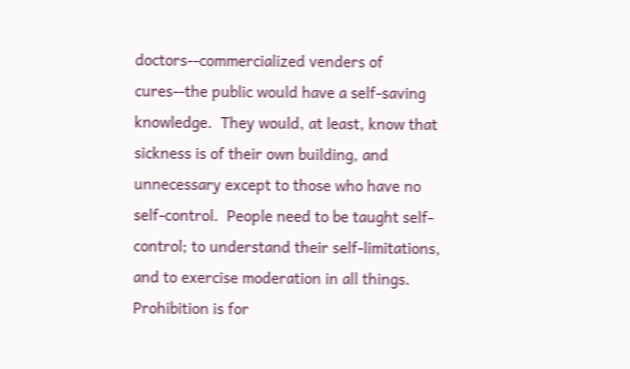doctors--commercialized venders of cures--the public would have a self-saving knowledge.  They would, at least, know that sickness is of their own building, and unnecessary except to those who have no self-control.  People need to be taught self-control; to understand their self-limitations, and to exercise moderation in all things.  Prohibition is for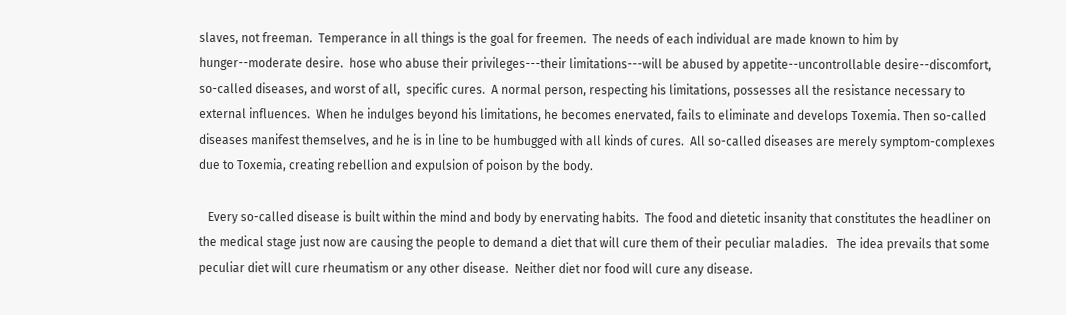slaves, not freeman.  Temperance in all things is the goal for freemen.  The needs of each individual are made known to him by hunger--moderate desire.  hose who abuse their privileges---their limitations---will be abused by appetite--uncontrollable desire--discomfort, so-called diseases, and worst of all,  specific cures.  A normal person, respecting his limitations, possesses all the resistance necessary to external influences.  When he indulges beyond his limitations, he becomes enervated, fails to eliminate and develops Toxemia. Then so-called diseases manifest themselves, and he is in line to be humbugged with all kinds of cures.  All so-called diseases are merely symptom-complexes due to Toxemia, creating rebellion and expulsion of poison by the body.

   Every so-called disease is built within the mind and body by enervating habits.  The food and dietetic insanity that constitutes the headliner on the medical stage just now are causing the people to demand a diet that will cure them of their peculiar maladies.   The idea prevails that some peculiar diet will cure rheumatism or any other disease.  Neither diet nor food will cure any disease.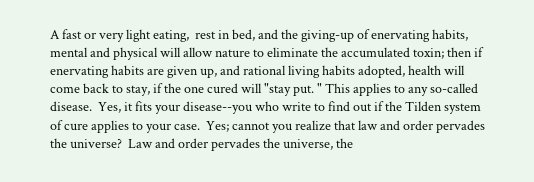A fast or very light eating,  rest in bed, and the giving-up of enervating habits, mental and physical will allow nature to eliminate the accumulated toxin; then if enervating habits are given up, and rational living habits adopted, health will come back to stay, if the one cured will "stay put. " This applies to any so-called disease.  Yes, it fits your disease--you who write to find out if the Tilden system of cure applies to your case.  Yes; cannot you realize that law and order pervades the universe?  Law and order pervades the universe, the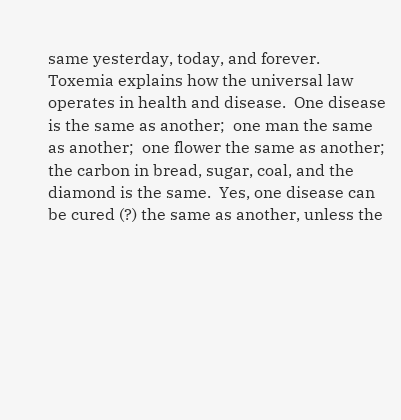same yesterday, today, and forever.  Toxemia explains how the universal law operates in health and disease.  One disease is the same as another;  one man the same as another;  one flower the same as another;  the carbon in bread, sugar, coal, and the diamond is the same.  Yes, one disease can be cured (?) the same as another, unless the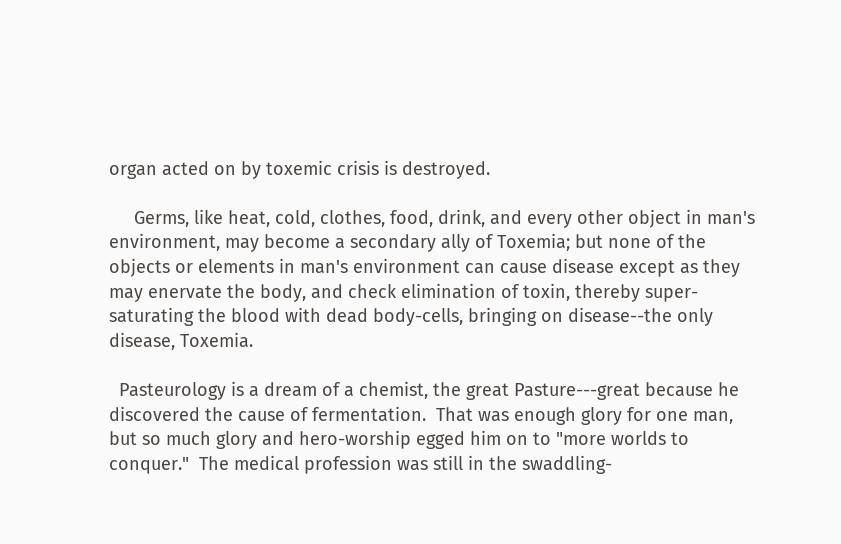organ acted on by toxemic crisis is destroyed.

     Germs, like heat, cold, clothes, food, drink, and every other object in man's environment, may become a secondary ally of Toxemia; but none of the objects or elements in man's environment can cause disease except as they may enervate the body, and check elimination of toxin, thereby super-saturating the blood with dead body-cells, bringing on disease--the only disease, Toxemia.

  Pasteurology is a dream of a chemist, the great Pasture---great because he discovered the cause of fermentation.  That was enough glory for one man, but so much glory and hero-worship egged him on to "more worlds to conquer."  The medical profession was still in the swaddling-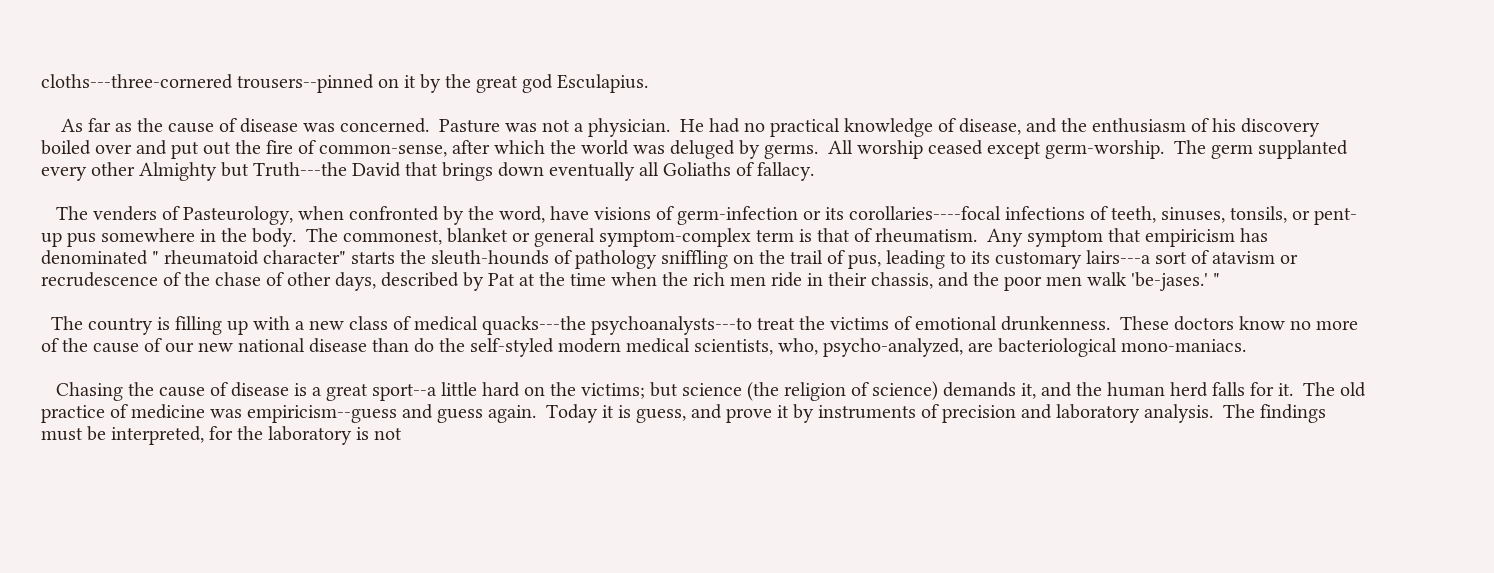cloths---three-cornered trousers--pinned on it by the great god Esculapius.

    As far as the cause of disease was concerned.  Pasture was not a physician.  He had no practical knowledge of disease, and the enthusiasm of his discovery boiled over and put out the fire of common-sense, after which the world was deluged by germs.  All worship ceased except germ-worship.  The germ supplanted every other Almighty but Truth---the David that brings down eventually all Goliaths of fallacy.

   The venders of Pasteurology, when confronted by the word, have visions of germ-infection or its corollaries----focal infections of teeth, sinuses, tonsils, or pent-up pus somewhere in the body.  The commonest, blanket or general symptom-complex term is that of rheumatism.  Any symptom that empiricism has denominated " rheumatoid character" starts the sleuth-hounds of pathology sniffling on the trail of pus, leading to its customary lairs---a sort of atavism or recrudescence of the chase of other days, described by Pat at the time when the rich men ride in their chassis, and the poor men walk 'be-jases.' "

  The country is filling up with a new class of medical quacks---the psychoanalysts---to treat the victims of emotional drunkenness.  These doctors know no more of the cause of our new national disease than do the self-styled modern medical scientists, who, psycho-analyzed, are bacteriological mono-maniacs.

   Chasing the cause of disease is a great sport--a little hard on the victims; but science (the religion of science) demands it, and the human herd falls for it.  The old practice of medicine was empiricism--guess and guess again.  Today it is guess, and prove it by instruments of precision and laboratory analysis.  The findings must be interpreted, for the laboratory is not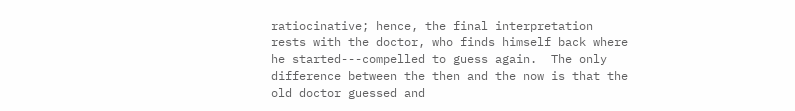ratiocinative; hence, the final interpretation rests with the doctor, who finds himself back where he started---compelled to guess again.  The only difference between the then and the now is that the old doctor guessed and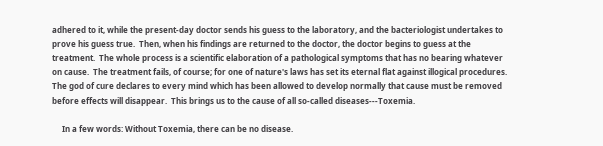adhered to it, while the present-day doctor sends his guess to the laboratory, and the bacteriologist undertakes to prove his guess true.  Then, when his findings are returned to the doctor, the doctor begins to guess at the treatment.  The whole process is a scientific elaboration of a pathological symptoms that has no bearing whatever on cause.  The treatment fails, of course; for one of nature's laws has set its eternal flat against illogical procedures.  The god of cure declares to every mind which has been allowed to develop normally that cause must be removed before effects will disappear.  This brings us to the cause of all so-called diseases---Toxemia.

     In a few words: Without Toxemia, there can be no disease.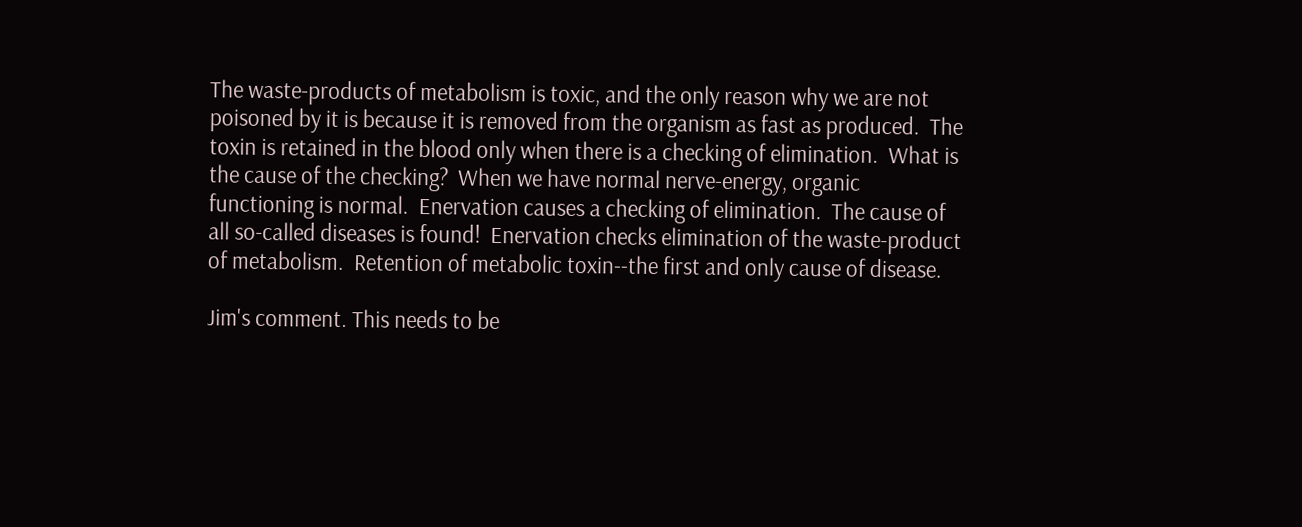The waste-products of metabolism is toxic, and the only reason why we are not poisoned by it is because it is removed from the organism as fast as produced.  The toxin is retained in the blood only when there is a checking of elimination.  What is the cause of the checking?  When we have normal nerve-energy, organic functioning is normal.  Enervation causes a checking of elimination.  The cause of all so-called diseases is found!  Enervation checks elimination of the waste-product of metabolism.  Retention of metabolic toxin--the first and only cause of disease.

Jim's comment. This needs to be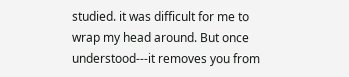studied. it was difficult for me to wrap my head around. But once understood---it removes you from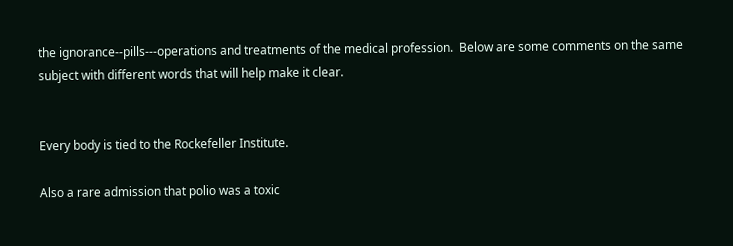the ignorance--pills---operations and treatments of the medical profession.  Below are some comments on the same subject with different words that will help make it clear.


Every body is tied to the Rockefeller Institute.

Also a rare admission that polio was a toxic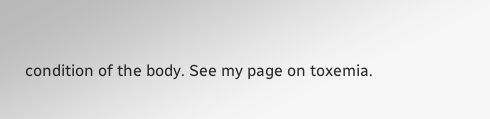condition of the body. See my page on toxemia.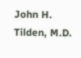John H. Tilden, M.D.